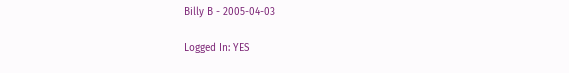Billy B - 2005-04-03

Logged In: YES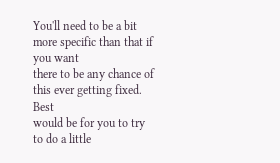You'll need to be a bit more specific than that if you want
there to be any chance of this ever getting fixed. Best
would be for you to try to do a little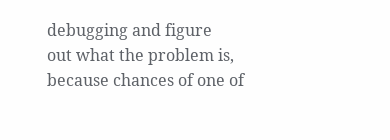debugging and figure
out what the problem is, because chances of one of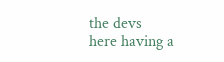the devs
here having a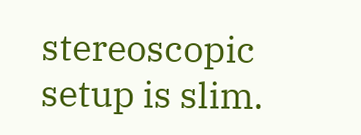stereoscopic setup is slim.